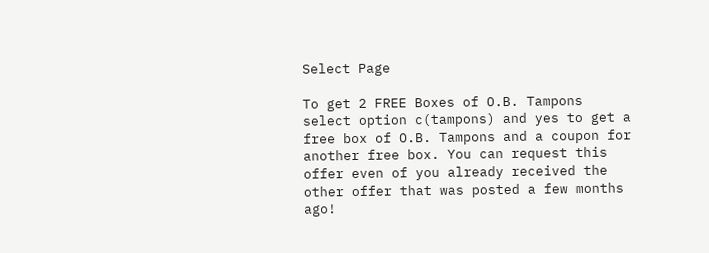Select Page

To get 2 FREE Boxes of O.B. Tampons select option c(tampons) and yes to get a free box of O.B. Tampons and a coupon for another free box. You can request this offer even of you already received the other offer that was posted a few months ago!